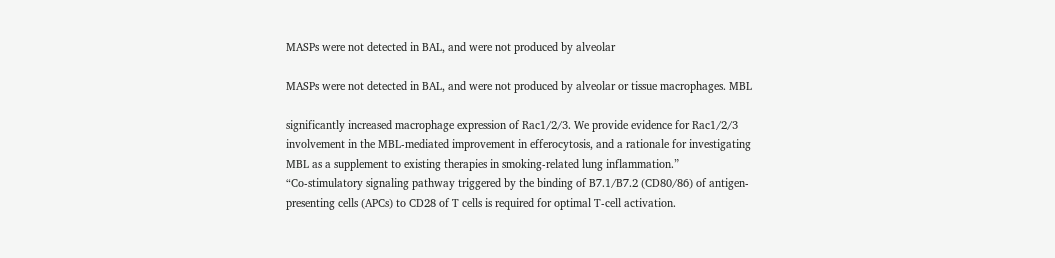MASPs were not detected in BAL, and were not produced by alveolar

MASPs were not detected in BAL, and were not produced by alveolar or tissue macrophages. MBL

significantly increased macrophage expression of Rac1/2/3. We provide evidence for Rac1/2/3 involvement in the MBL-mediated improvement in efferocytosis, and a rationale for investigating MBL as a supplement to existing therapies in smoking-related lung inflammation.”
“Co-stimulatory signaling pathway triggered by the binding of B7.1/B7.2 (CD80/86) of antigen-presenting cells (APCs) to CD28 of T cells is required for optimal T-cell activation.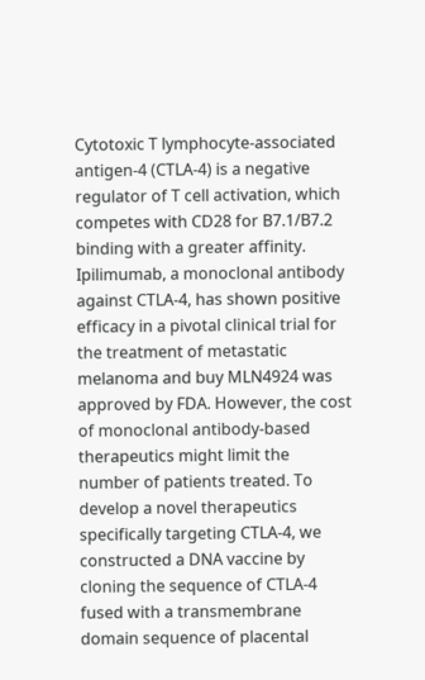Cytotoxic T lymphocyte-associated antigen-4 (CTLA-4) is a negative regulator of T cell activation, which competes with CD28 for B7.1/B7.2 binding with a greater affinity. Ipilimumab, a monoclonal antibody against CTLA-4, has shown positive efficacy in a pivotal clinical trial for the treatment of metastatic melanoma and buy MLN4924 was approved by FDA. However, the cost of monoclonal antibody-based therapeutics might limit the number of patients treated. To develop a novel therapeutics specifically targeting CTLA-4, we constructed a DNA vaccine by cloning the sequence of CTLA-4 fused with a transmembrane domain sequence of placental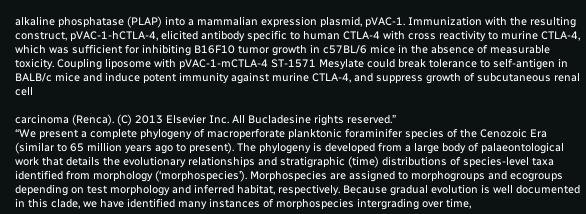alkaline phosphatase (PLAP) into a mammalian expression plasmid, pVAC-1. Immunization with the resulting construct, pVAC-1-hCTLA-4, elicited antibody specific to human CTLA-4 with cross reactivity to murine CTLA-4, which was sufficient for inhibiting B16F10 tumor growth in c57BL/6 mice in the absence of measurable toxicity. Coupling liposome with pVAC-1-mCTLA-4 ST-1571 Mesylate could break tolerance to self-antigen in BALB/c mice and induce potent immunity against murine CTLA-4, and suppress growth of subcutaneous renal cell

carcinoma (Renca). (C) 2013 Elsevier Inc. All Bucladesine rights reserved.”
“We present a complete phylogeny of macroperforate planktonic foraminifer species of the Cenozoic Era (similar to 65 million years ago to present). The phylogeny is developed from a large body of palaeontological work that details the evolutionary relationships and stratigraphic (time) distributions of species-level taxa identified from morphology (‘morphospecies’). Morphospecies are assigned to morphogroups and ecogroups depending on test morphology and inferred habitat, respectively. Because gradual evolution is well documented in this clade, we have identified many instances of morphospecies intergrading over time,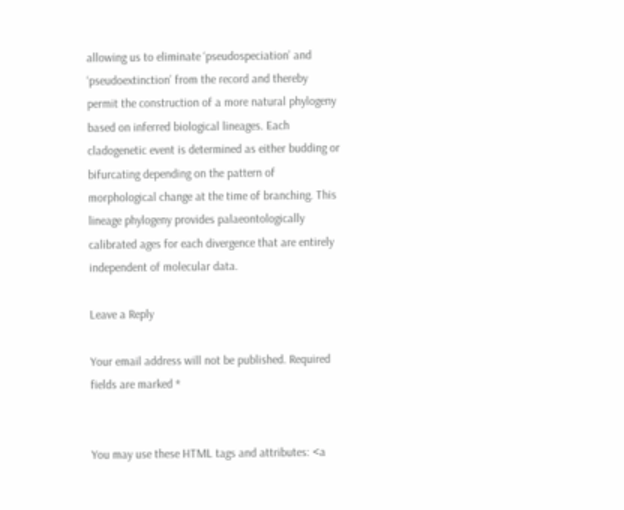allowing us to eliminate ‘pseudospeciation’ and ‘pseudoextinction’ from the record and thereby permit the construction of a more natural phylogeny based on inferred biological lineages. Each cladogenetic event is determined as either budding or bifurcating depending on the pattern of morphological change at the time of branching. This lineage phylogeny provides palaeontologically calibrated ages for each divergence that are entirely independent of molecular data.

Leave a Reply

Your email address will not be published. Required fields are marked *


You may use these HTML tags and attributes: <a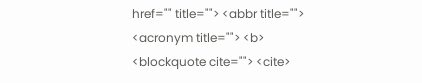href="" title=""> <abbr title=""> <acronym title=""> <b> <blockquote cite=""> <cite>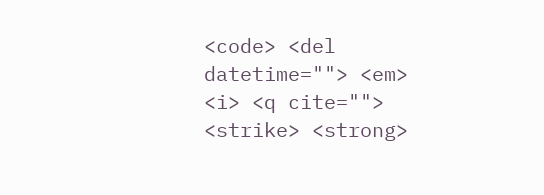<code> <del datetime=""> <em> <i> <q cite=""> <strike> <strong>